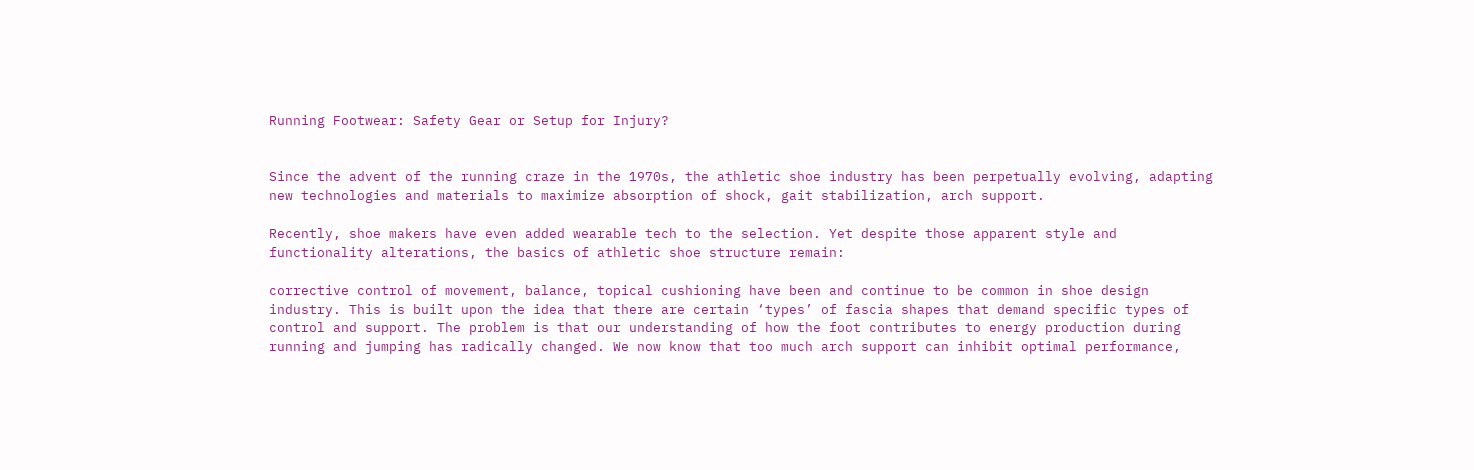Running Footwear: Safety Gear or Setup for Injury?


Since the advent of the running craze in the 1970s, the athletic shoe industry has been perpetually evolving, adapting new technologies and materials to maximize absorption of shock, gait stabilization, arch support.

Recently, shoe makers have even added wearable tech to the selection. Yet despite those apparent style and functionality alterations, the basics of athletic shoe structure remain:

corrective control of movement, balance, topical cushioning have been and continue to be common in shoe design industry. This is built upon the idea that there are certain ‘types’ of fascia shapes that demand specific types of control and support. The problem is that our understanding of how the foot contributes to energy production during running and jumping has radically changed. We now know that too much arch support can inhibit optimal performance,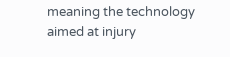meaning the technology aimed at injury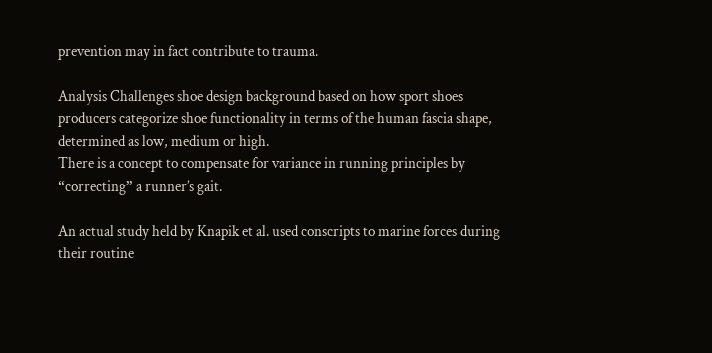prevention may in fact contribute to trauma.

Analysis Challenges shoe design background based on how sport shoes producers categorize shoe functionality in terms of the human fascia shape, determined as low, medium or high.
There is a concept to compensate for variance in running principles by “correcting” a runner’s gait.

An actual study held by Knapik et al. used conscripts to marine forces during their routine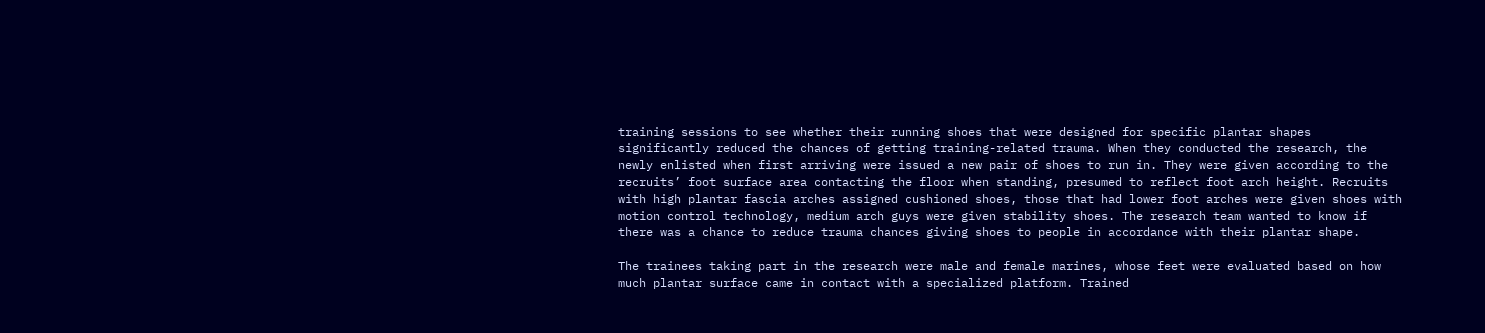training sessions to see whether their running shoes that were designed for specific plantar shapes significantly reduced the chances of getting training-related trauma. When they conducted the research, the newly enlisted when first arriving were issued a new pair of shoes to run in. They were given according to the recruits’ foot surface area contacting the floor when standing, presumed to reflect foot arch height. Recruits with high plantar fascia arches assigned cushioned shoes, those that had lower foot arches were given shoes with motion control technology, medium arch guys were given stability shoes. The research team wanted to know if there was a chance to reduce trauma chances giving shoes to people in accordance with their plantar shape.

The trainees taking part in the research were male and female marines, whose feet were evaluated based on how much plantar surface came in contact with a specialized platform. Trained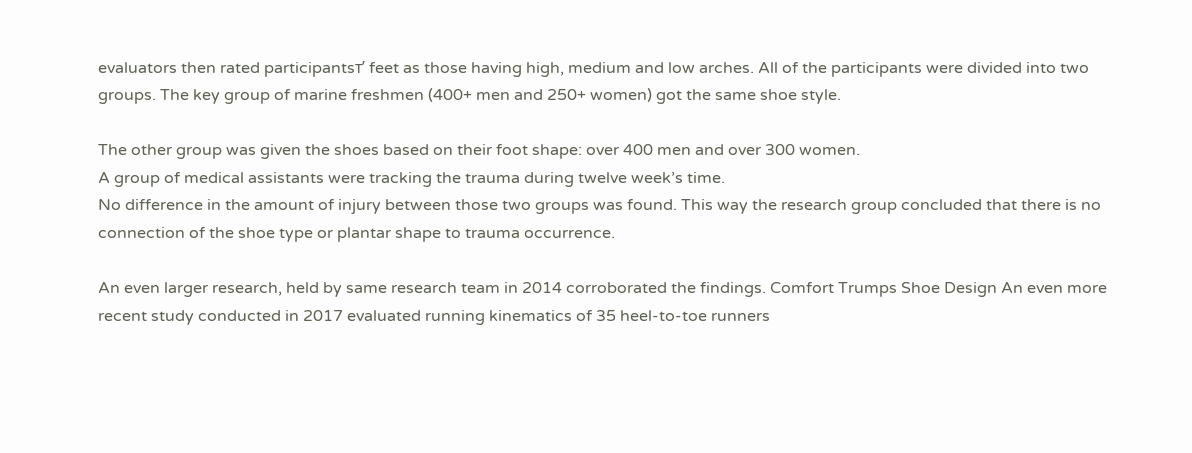evaluators then rated participantsт’ feet as those having high, medium and low arches. All of the participants were divided into two groups. The key group of marine freshmen (400+ men and 250+ women) got the same shoe style.

The other group was given the shoes based on their foot shape: over 400 men and over 300 women.
A group of medical assistants were tracking the trauma during twelve week’s time.
No difference in the amount of injury between those two groups was found. This way the research group concluded that there is no connection of the shoe type or plantar shape to trauma occurrence.

An even larger research, held by same research team in 2014 corroborated the findings. Comfort Trumps Shoe Design An even more recent study conducted in 2017 evaluated running kinematics of 35 heel-to-toe runners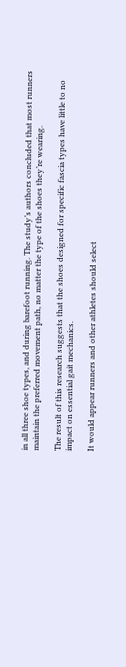in all three shoe types, and during barefoot running. The study’s authors concluded that most runners maintain the preferred movement path, no matter the type of the shoes they’re wearing.

The result of this research suggests that the shoes designed for specific fascia types have little to no impact on essential gait mechanics.

It would appear runners and other athletes should select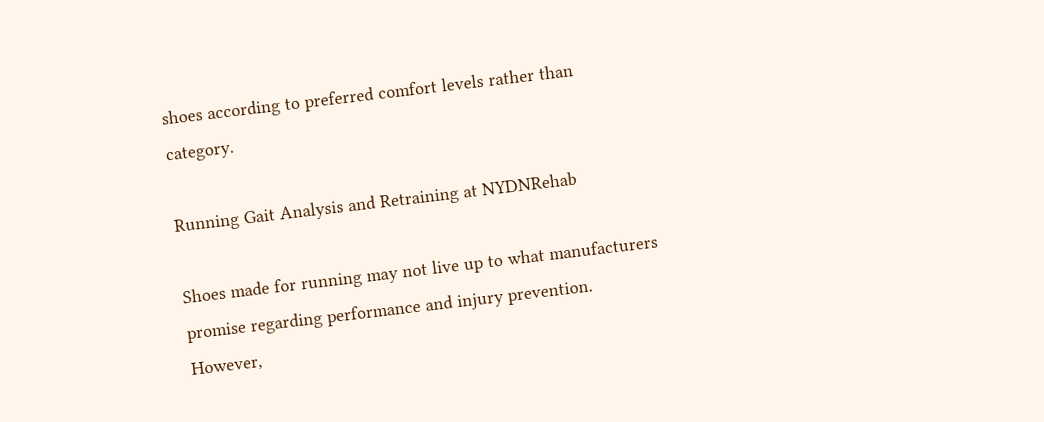shoes according to preferred comfort levels rather than category.

Running Gait Analysis and Retraining at NYDNRehab

Shoes made for running may not live up to what manufacturers promise regarding performance and injury prevention. However,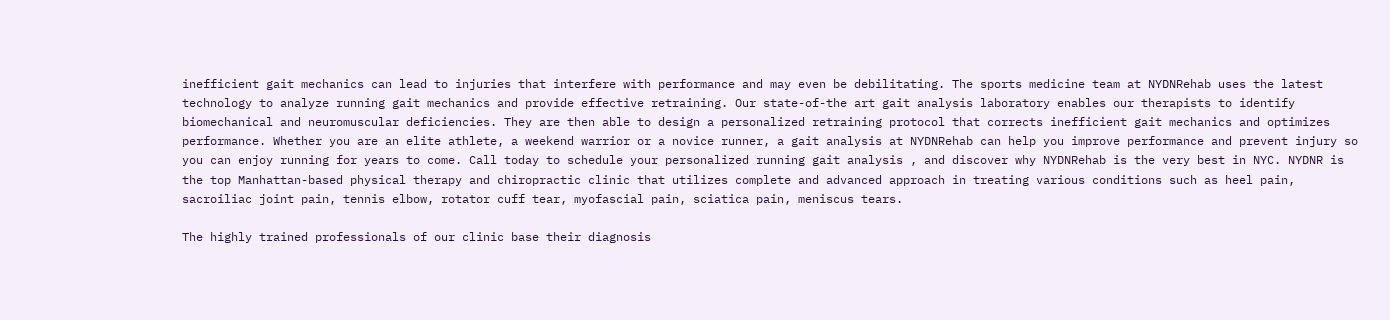inefficient gait mechanics can lead to injuries that interfere with performance and may even be debilitating. The sports medicine team at NYDNRehab uses the latest technology to analyze running gait mechanics and provide effective retraining. Our state-of-the art gait analysis laboratory enables our therapists to identify biomechanical and neuromuscular deficiencies. They are then able to design a personalized retraining protocol that corrects inefficient gait mechanics and optimizes performance. Whether you are an elite athlete, a weekend warrior or a novice runner, a gait analysis at NYDNRehab can help you improve performance and prevent injury so you can enjoy running for years to come. Call today to schedule your personalized running gait analysis , and discover why NYDNRehab is the very best in NYC. NYDNR is the top Manhattan-based physical therapy and chiropractic clinic that utilizes complete and advanced approach in treating various conditions such as heel pain, sacroiliac joint pain, tennis elbow, rotator cuff tear, myofascial pain, sciatica pain, meniscus tears.

The highly trained professionals of our clinic base their diagnosis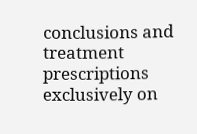conclusions and treatment prescriptions exclusively on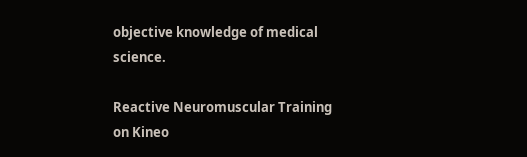objective knowledge of medical science.

Reactive Neuromuscular Training on Kineo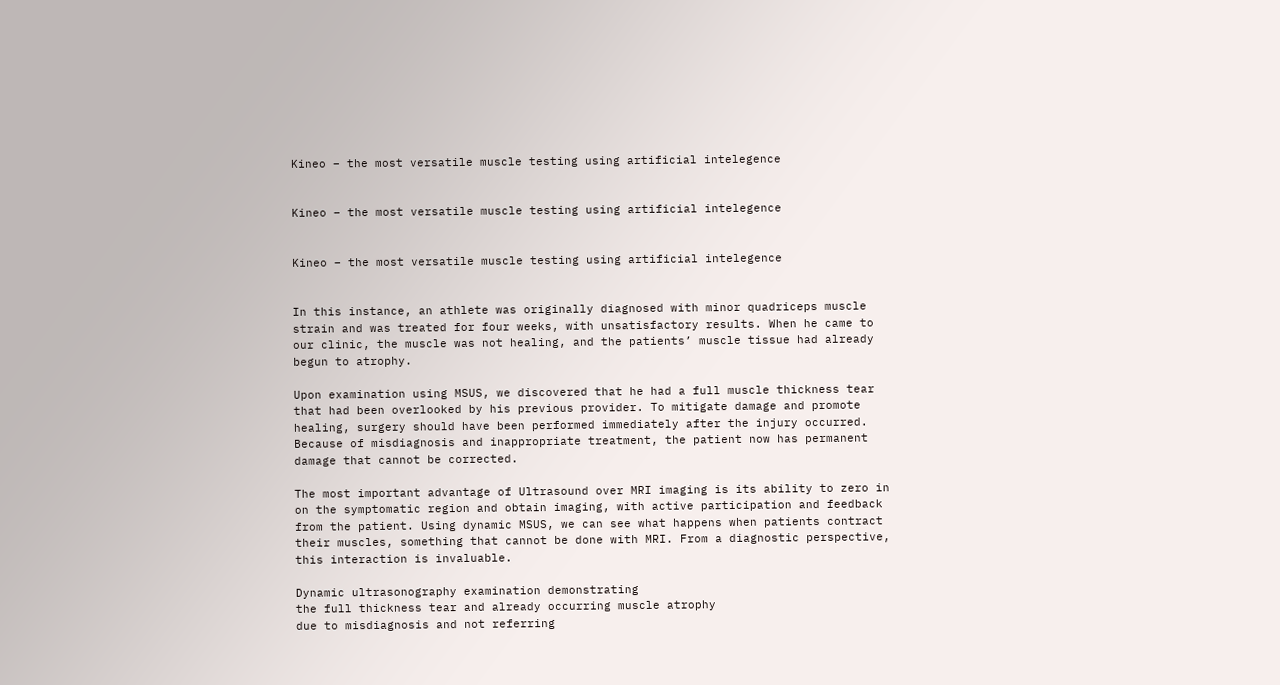Kineo – the most versatile muscle testing using artificial intelegence


Kineo – the most versatile muscle testing using artificial intelegence


Kineo – the most versatile muscle testing using artificial intelegence


In this instance, an athlete was originally diagnosed with minor quadriceps muscle strain and was treated for four weeks, with unsatisfactory results. When he came to our clinic, the muscle was not healing, and the patients’ muscle tissue had already begun to atrophy.

Upon examination using MSUS, we discovered that he had a full muscle thickness tear that had been overlooked by his previous provider. To mitigate damage and promote healing, surgery should have been performed immediately after the injury occurred. Because of misdiagnosis and inappropriate treatment, the patient now has permanent damage that cannot be corrected.

The most important advantage of Ultrasound over MRI imaging is its ability to zero in on the symptomatic region and obtain imaging, with active participation and feedback from the patient. Using dynamic MSUS, we can see what happens when patients contract their muscles, something that cannot be done with MRI. From a diagnostic perspective, this interaction is invaluable.

Dynamic ultrasonography examination demonstrating
the full thickness tear and already occurring muscle atrophy
due to misdiagnosis and not referring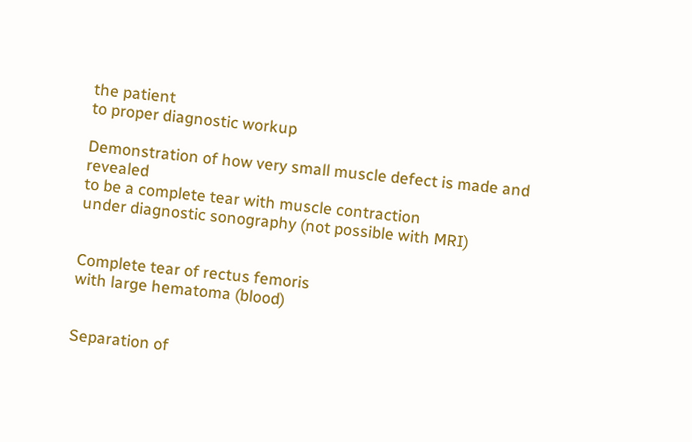the patient
to proper diagnostic workup

Demonstration of how very small muscle defect is made and revealed
to be a complete tear with muscle contraction
under diagnostic sonography (not possible with MRI)


Complete tear of rectus femoris
with large hematoma (blood)


Separation of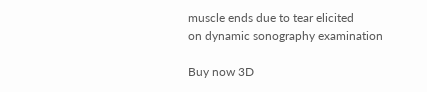muscle ends due to tear elicited
on dynamic sonography examination

Buy now 3D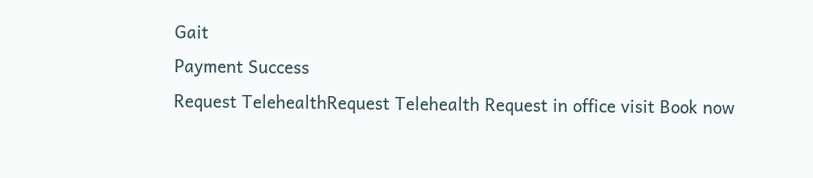Gait
Payment Success
Request TelehealthRequest Telehealth Request in office visit Book now